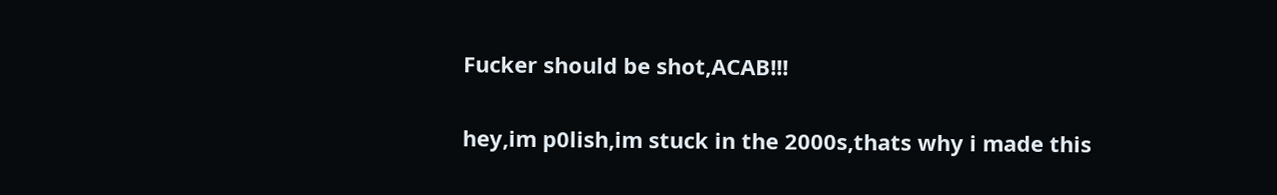Fucker should be shot,ACAB!!!

hey,im p0lish,im stuck in the 2000s,thats why i made this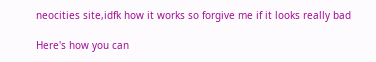neocities site,idfk how it works so forgive me if it looks really bad

Here's how you can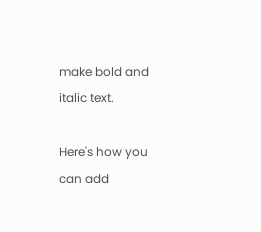make bold and italic text.

Here's how you can add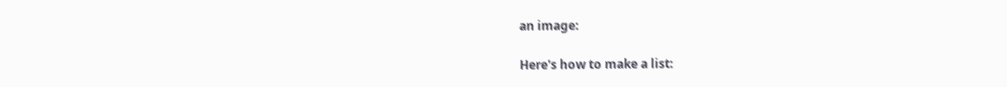an image:

Here's how to make a list: